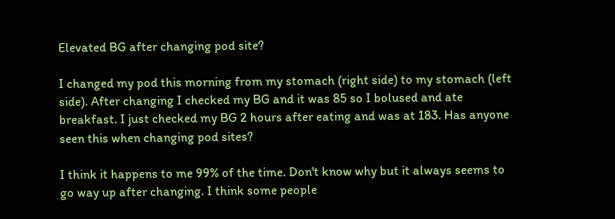Elevated BG after changing pod site?

I changed my pod this morning from my stomach (right side) to my stomach (left side). After changing I checked my BG and it was 85 so I bolused and ate breakfast. I just checked my BG 2 hours after eating and was at 183. Has anyone seen this when changing pod sites?

I think it happens to me 99% of the time. Don't know why but it always seems to go way up after changing. I think some people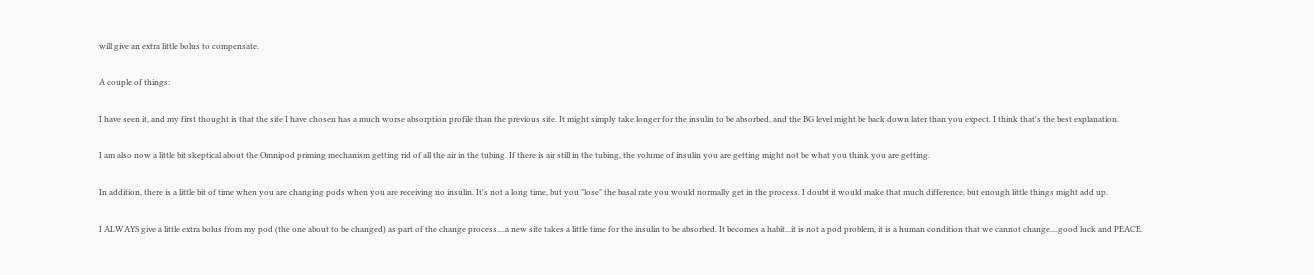will give an extra little bolus to compensate.

A couple of things:

I have seen it, and my first thought is that the site I have chosen has a much worse absorption profile than the previous site. It might simply take longer for the insulin to be absorbed, and the BG level might be back down later than you expect. I think that's the best explanation.

I am also now a little bit skeptical about the Omnipod priming mechanism getting rid of all the air in the tubing. If there is air still in the tubing, the volume of insulin you are getting might not be what you think you are getting.

In addition, there is a little bit of time when you are changing pods when you are receiving no insulin. It's not a long time, but you "lose" the basal rate you would normally get in the process. I doubt it would make that much difference, but enough little things might add up.

I ALWAYS give a little extra bolus from my pod (the one about to be changed) as part of the change process....a new site takes a little time for the insulin to be absorbed. It becomes a habit...it is not a pod problem, it is a human condition that we cannot change....good luck and PEACE.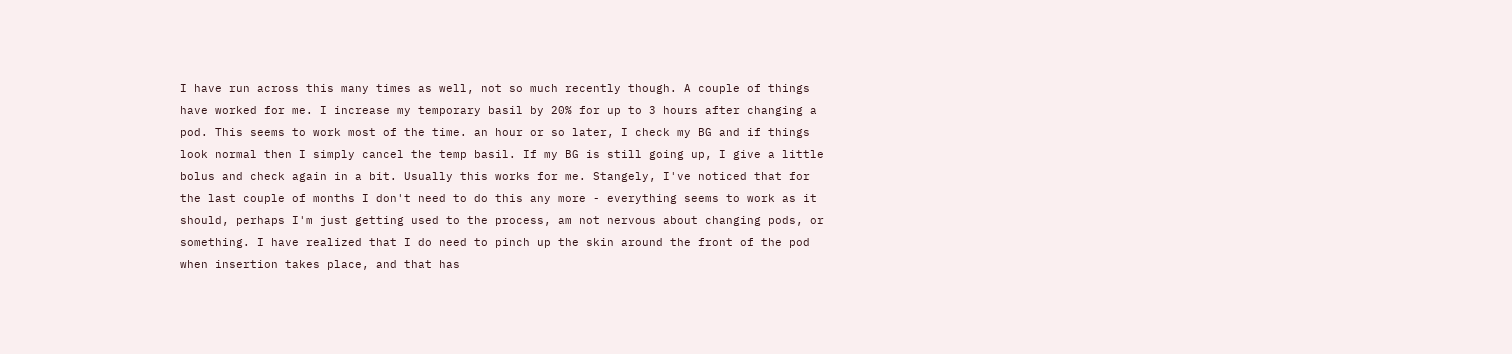I have run across this many times as well, not so much recently though. A couple of things have worked for me. I increase my temporary basil by 20% for up to 3 hours after changing a pod. This seems to work most of the time. an hour or so later, I check my BG and if things look normal then I simply cancel the temp basil. If my BG is still going up, I give a little bolus and check again in a bit. Usually this works for me. Stangely, I've noticed that for the last couple of months I don't need to do this any more - everything seems to work as it should, perhaps I'm just getting used to the process, am not nervous about changing pods, or something. I have realized that I do need to pinch up the skin around the front of the pod when insertion takes place, and that has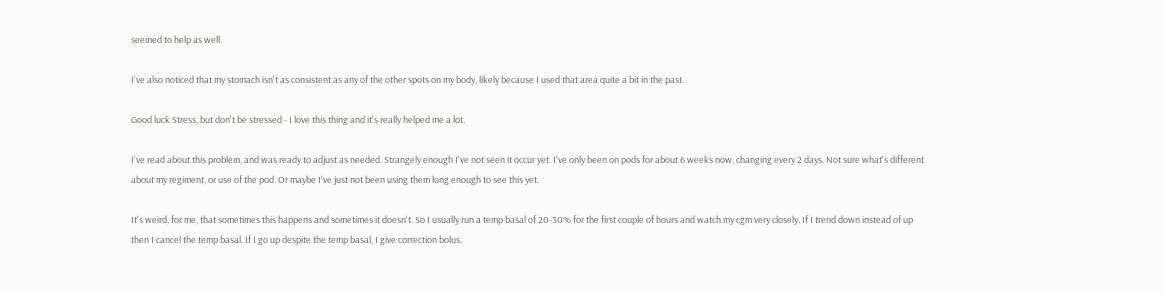seemed to help as well.

I've also noticed that my stomach isn't as consistent as any of the other spots on my body, likely because I used that area quite a bit in the past.

Good luck Stress, but don't be stressed - I love this thing and it's really helped me a lot.

I've read about this problem, and was ready to adjust as needed. Strangely enough I've not seen it occur yet. I've only been on pods for about 6 weeks now, changing every 2 days. Not sure what's different about my regiment, or use of the pod. Or maybe I've just not been using them long enough to see this yet.

It's weird, for me, that sometimes this happens and sometimes it doesn't. So I usually run a temp basal of 20-30% for the first couple of hours and watch my cgm very closely. If I trend down instead of up then I cancel the temp basal. If I go up despite the temp basal, I give correction bolus.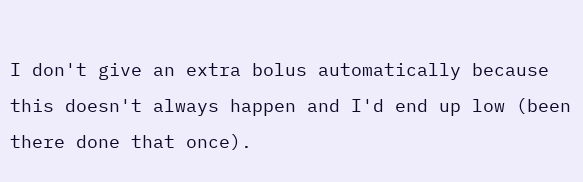I don't give an extra bolus automatically because this doesn't always happen and I'd end up low (been there done that once).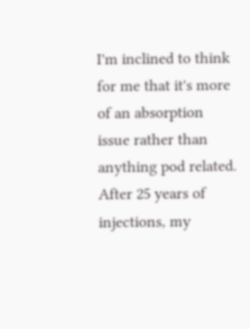I'm inclined to think for me that it's more of an absorption issue rather than anything pod related. After 25 years of injections, my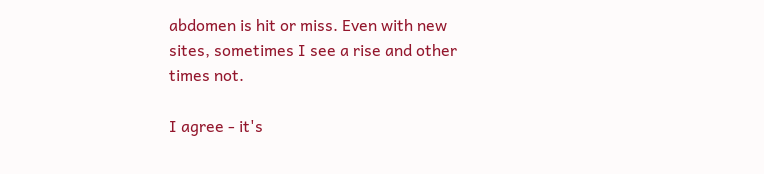abdomen is hit or miss. Even with new sites, sometimes I see a rise and other times not.

I agree - it's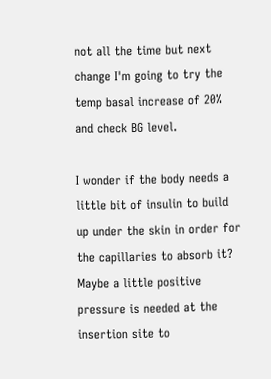not all the time but next change I'm going to try the temp basal increase of 20% and check BG level.

I wonder if the body needs a little bit of insulin to build up under the skin in order for the capillaries to absorb it? Maybe a little positive pressure is needed at the insertion site to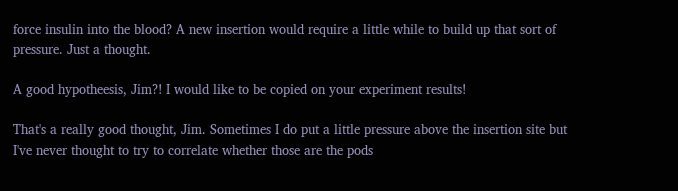force insulin into the blood? A new insertion would require a little while to build up that sort of pressure. Just a thought.

A good hypotheesis, Jim?! I would like to be copied on your experiment results!

That's a really good thought, Jim. Sometimes I do put a little pressure above the insertion site but I've never thought to try to correlate whether those are the pods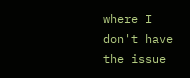where I don't have the issue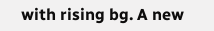with rising bg. A new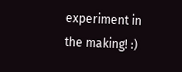experiment in the making! :)